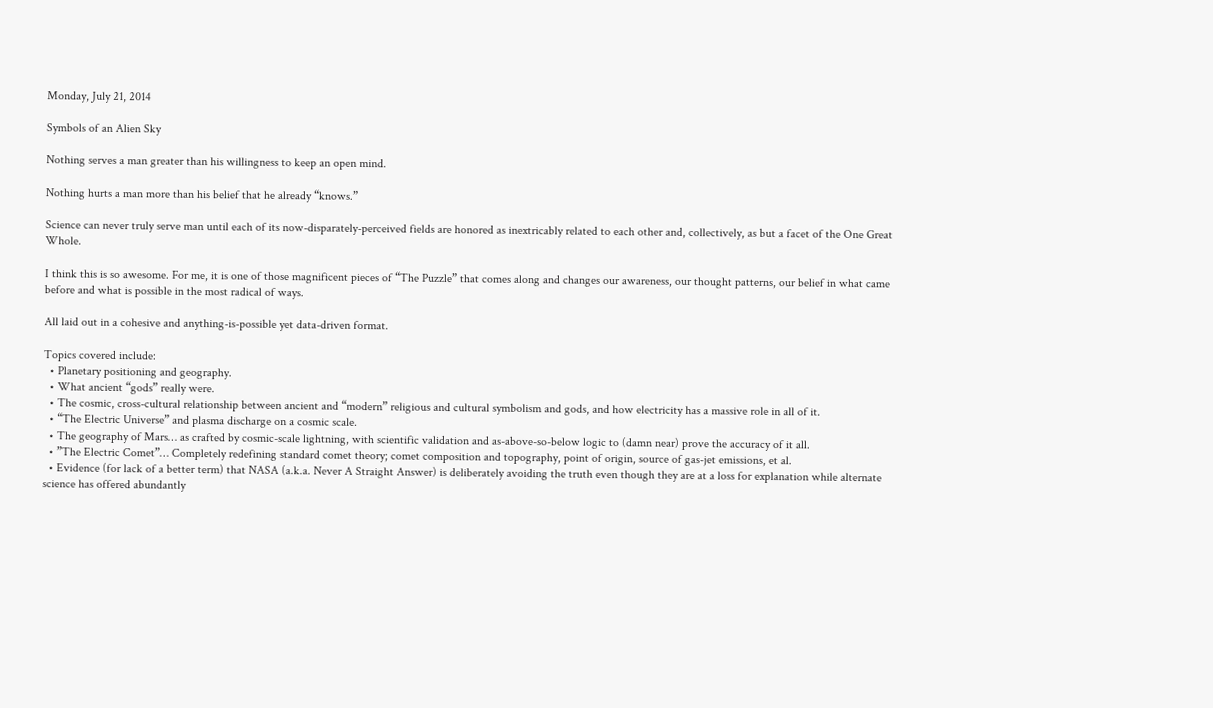Monday, July 21, 2014

Symbols of an Alien Sky

Nothing serves a man greater than his willingness to keep an open mind.

Nothing hurts a man more than his belief that he already “knows.”

Science can never truly serve man until each of its now-disparately-perceived fields are honored as inextricably related to each other and, collectively, as but a facet of the One Great Whole.

I think this is so awesome. For me, it is one of those magnificent pieces of “The Puzzle” that comes along and changes our awareness, our thought patterns, our belief in what came before and what is possible in the most radical of ways.

All laid out in a cohesive and anything-is-possible yet data-driven format.

Topics covered include:
  • Planetary positioning and geography.
  • What ancient “gods” really were.
  • The cosmic, cross-cultural relationship between ancient and “modern” religious and cultural symbolism and gods, and how electricity has a massive role in all of it.
  • “The Electric Universe” and plasma discharge on a cosmic scale.
  • The geography of Mars… as crafted by cosmic-scale lightning, with scientific validation and as-above-so-below logic to (damn near) prove the accuracy of it all.
  • ”The Electric Comet”… Completely redefining standard comet theory; comet composition and topography, point of origin, source of gas-jet emissions, et al.
  • Evidence (for lack of a better term) that NASA (a.k.a. Never A Straight Answer) is deliberately avoiding the truth even though they are at a loss for explanation while alternate science has offered abundantly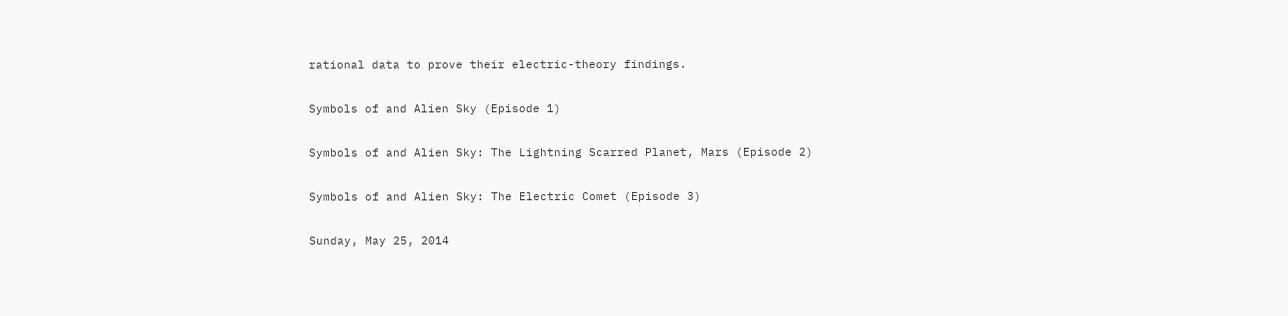rational data to prove their electric-theory findings.

Symbols of and Alien Sky (Episode 1)

Symbols of and Alien Sky: The Lightning Scarred Planet, Mars (Episode 2)

Symbols of and Alien Sky: The Electric Comet (Episode 3)

Sunday, May 25, 2014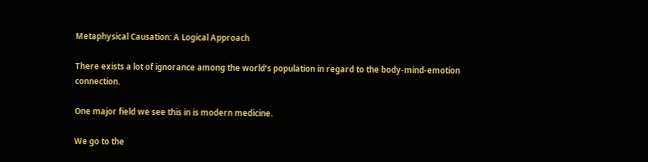Metaphysical Causation: A Logical Approach

There exists a lot of ignorance among the world’s population in regard to the body-mind-emotion connection.

One major field we see this in is modern medicine.

We go to the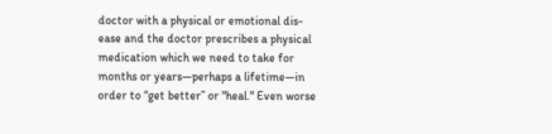doctor with a physical or emotional dis-ease and the doctor prescribes a physical medication which we need to take for months or years—perhaps a lifetime—in order to “get better” or "heal." Even worse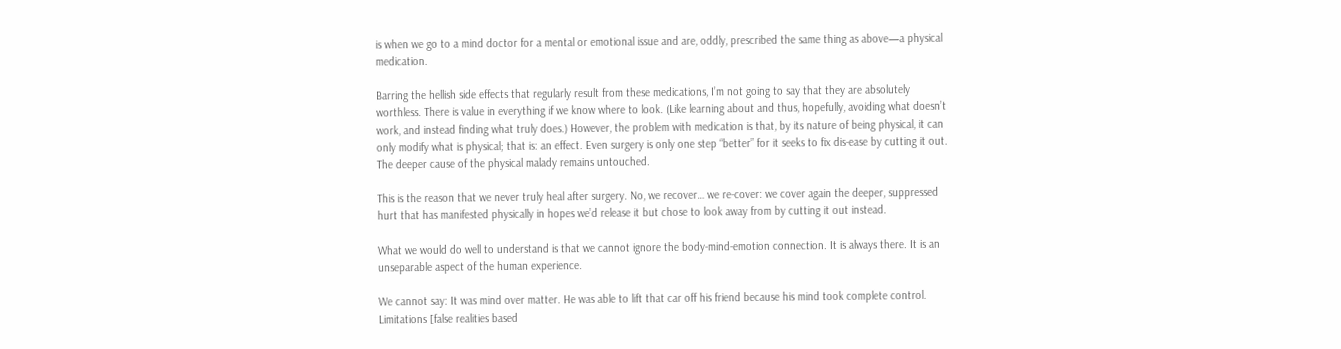is when we go to a mind doctor for a mental or emotional issue and are, oddly, prescribed the same thing as above—a physical medication.

Barring the hellish side effects that regularly result from these medications, I’m not going to say that they are absolutely worthless. There is value in everything if we know where to look. (Like learning about and thus, hopefully, avoiding what doesn’t work, and instead finding what truly does.) However, the problem with medication is that, by its nature of being physical, it can only modify what is physical; that is: an effect. Even surgery is only one step “better” for it seeks to fix dis-ease by cutting it out. The deeper cause of the physical malady remains untouched.

This is the reason that we never truly heal after surgery. No, we recover… we re-cover: we cover again the deeper, suppressed hurt that has manifested physically in hopes we’d release it but chose to look away from by cutting it out instead.

What we would do well to understand is that we cannot ignore the body-mind-emotion connection. It is always there. It is an unseparable aspect of the human experience.

We cannot say: It was mind over matter. He was able to lift that car off his friend because his mind took complete control. Limitations [false realities based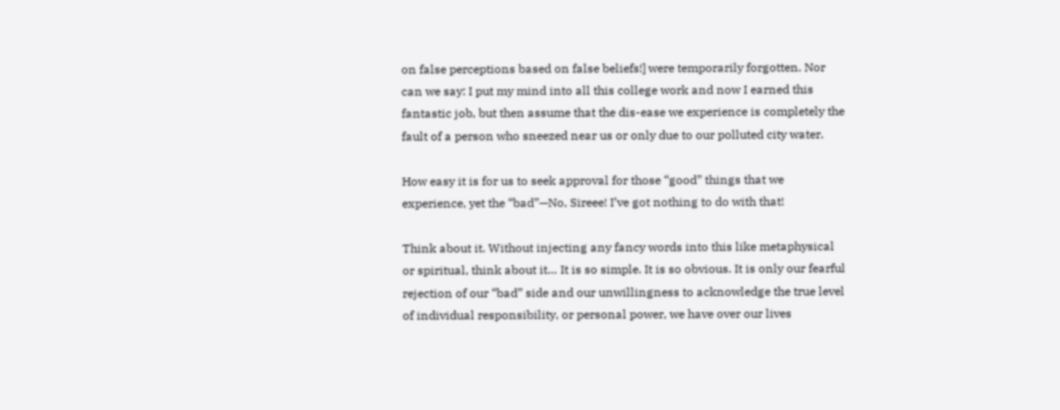on false perceptions based on false beliefs!] were temporarily forgotten. Nor can we say: I put my mind into all this college work and now I earned this fantastic job, but then assume that the dis-ease we experience is completely the fault of a person who sneezed near us or only due to our polluted city water.

How easy it is for us to seek approval for those “good” things that we experience, yet the “bad”—No, Sireee! I’ve got nothing to do with that!

Think about it. Without injecting any fancy words into this like metaphysical or spiritual, think about it… It is so simple. It is so obvious. It is only our fearful rejection of our “bad” side and our unwillingness to acknowledge the true level of individual responsibility, or personal power, we have over our lives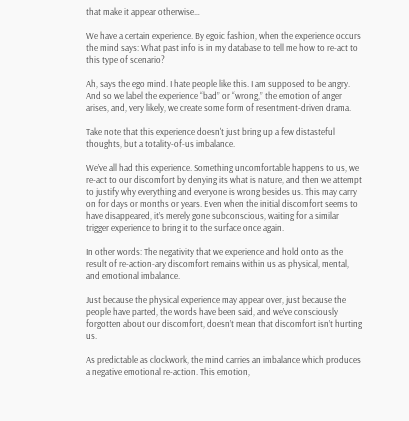that make it appear otherwise…

We have a certain experience. By egoic fashion, when the experience occurs the mind says: What past info is in my database to tell me how to re-act to this type of scenario?

Ah, says the ego mind. I hate people like this. I am supposed to be angry. And so we label the experience “bad” or “wrong,” the emotion of anger arises, and, very likely, we create some form of resentment-driven drama.

Take note that this experience doesn't just bring up a few distasteful thoughts, but a totality-of-us imbalance.

We’ve all had this experience. Something uncomfortable happens to us, we re-act to our discomfort by denying its what is nature, and then we attempt to justify why everything and everyone is wrong besides us. This may carry on for days or months or years. Even when the initial discomfort seems to have disappeared, it’s merely gone subconscious, waiting for a similar trigger experience to bring it to the surface once again.

In other words: The negativity that we experience and hold onto as the result of re-action-ary discomfort remains within us as physical, mental, and emotional imbalance.

Just because the physical experience may appear over, just because the people have parted, the words have been said, and we’ve consciously forgotten about our discomfort, doesn’t mean that discomfort isn’t hurting us.

As predictable as clockwork, the mind carries an imbalance which produces a negative emotional re-action. This emotion,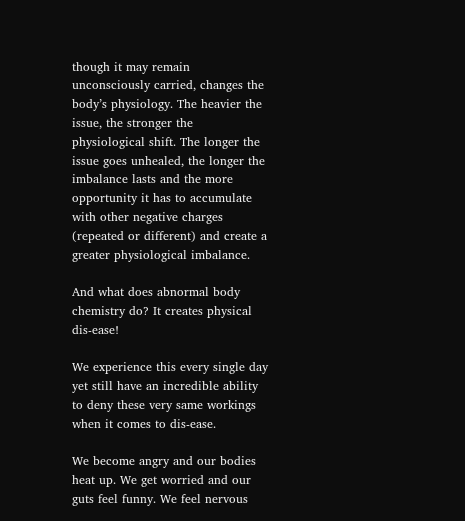though it may remain unconsciously carried, changes the body’s physiology. The heavier the issue, the stronger the physiological shift. The longer the issue goes unhealed, the longer the imbalance lasts and the more opportunity it has to accumulate with other negative charges (repeated or different) and create a greater physiological imbalance.

And what does abnormal body chemistry do? It creates physical dis-ease!

We experience this every single day yet still have an incredible ability to deny these very same workings when it comes to dis-ease.

We become angry and our bodies heat up. We get worried and our guts feel funny. We feel nervous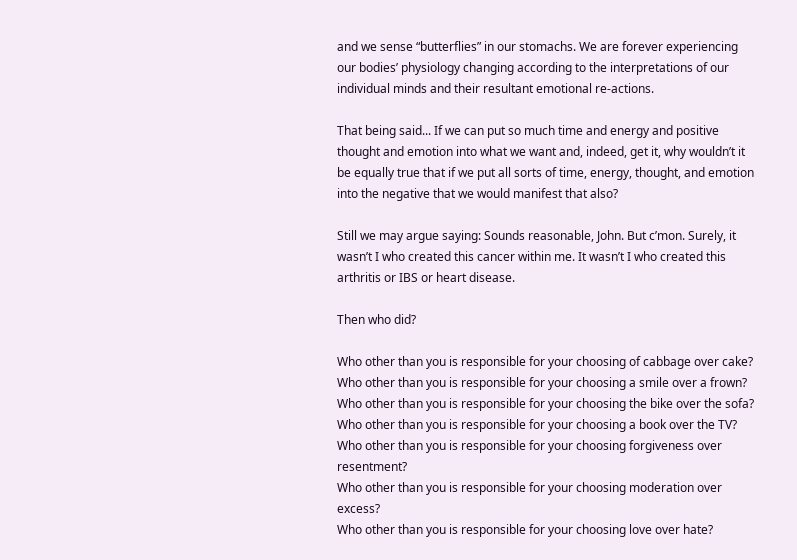and we sense “butterflies” in our stomachs. We are forever experiencing our bodies’ physiology changing according to the interpretations of our individual minds and their resultant emotional re-actions.

That being said... If we can put so much time and energy and positive thought and emotion into what we want and, indeed, get it, why wouldn’t it be equally true that if we put all sorts of time, energy, thought, and emotion into the negative that we would manifest that also?

Still we may argue saying: Sounds reasonable, John. But c’mon. Surely, it wasn’t I who created this cancer within me. It wasn’t I who created this arthritis or IBS or heart disease.

Then who did?

Who other than you is responsible for your choosing of cabbage over cake?
Who other than you is responsible for your choosing a smile over a frown?
Who other than you is responsible for your choosing the bike over the sofa?
Who other than you is responsible for your choosing a book over the TV?
Who other than you is responsible for your choosing forgiveness over resentment?
Who other than you is responsible for your choosing moderation over excess?
Who other than you is responsible for your choosing love over hate?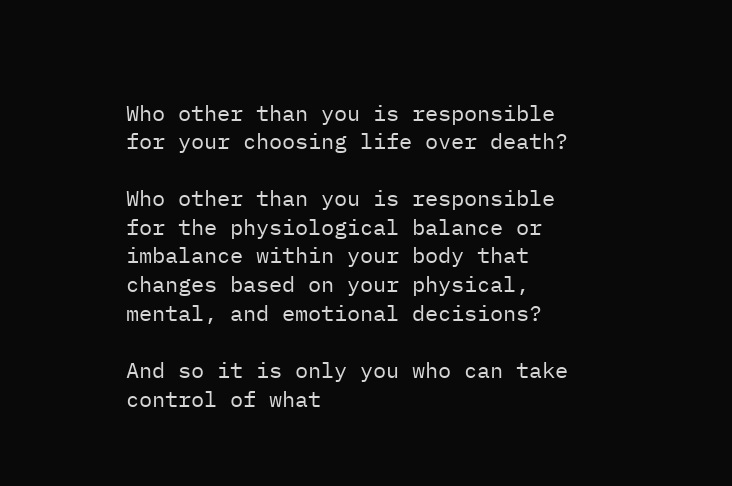Who other than you is responsible for your choosing life over death?

Who other than you is responsible for the physiological balance or imbalance within your body that changes based on your physical, mental, and emotional decisions?

And so it is only you who can take control of what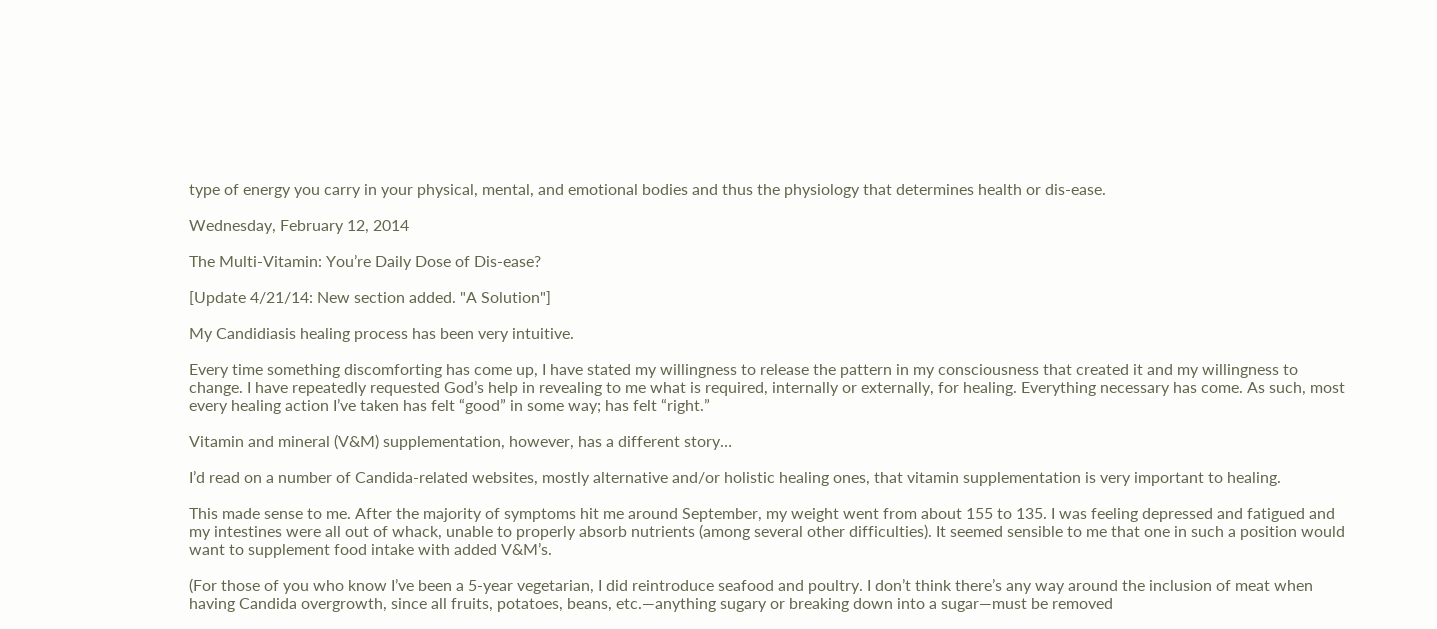type of energy you carry in your physical, mental, and emotional bodies and thus the physiology that determines health or dis-ease.

Wednesday, February 12, 2014

The Multi-Vitamin: You’re Daily Dose of Dis-ease?

[Update 4/21/14: New section added. "A Solution"]

My Candidiasis healing process has been very intuitive.

Every time something discomforting has come up, I have stated my willingness to release the pattern in my consciousness that created it and my willingness to change. I have repeatedly requested God’s help in revealing to me what is required, internally or externally, for healing. Everything necessary has come. As such, most every healing action I’ve taken has felt “good” in some way; has felt “right.”

Vitamin and mineral (V&M) supplementation, however, has a different story…

I’d read on a number of Candida-related websites, mostly alternative and/or holistic healing ones, that vitamin supplementation is very important to healing.

This made sense to me. After the majority of symptoms hit me around September, my weight went from about 155 to 135. I was feeling depressed and fatigued and my intestines were all out of whack, unable to properly absorb nutrients (among several other difficulties). It seemed sensible to me that one in such a position would want to supplement food intake with added V&M’s.

(For those of you who know I’ve been a 5-year vegetarian, I did reintroduce seafood and poultry. I don’t think there’s any way around the inclusion of meat when having Candida overgrowth, since all fruits, potatoes, beans, etc.—anything sugary or breaking down into a sugar—must be removed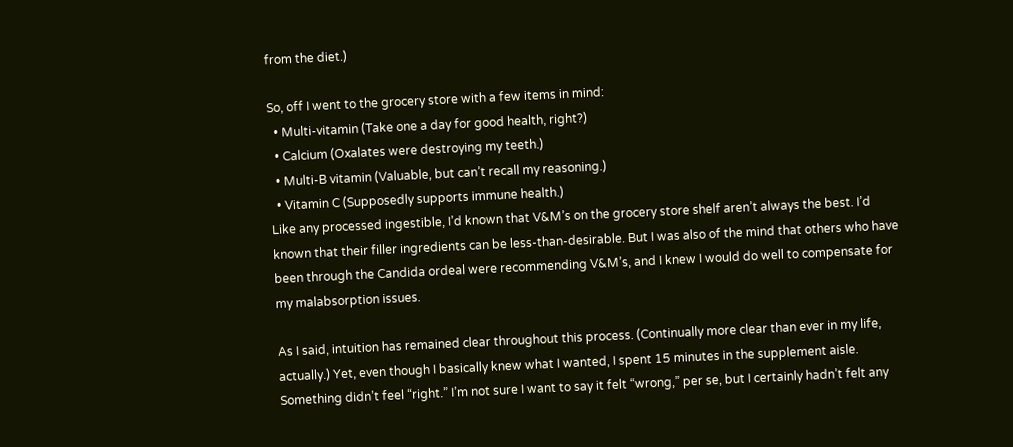from the diet.)

So, off I went to the grocery store with a few items in mind:
  • Multi-vitamin (Take one a day for good health, right?)
  • Calcium (Oxalates were destroying my teeth.)
  • Multi-B vitamin (Valuable, but can’t recall my reasoning.)
  • Vitamin C (Supposedly supports immune health.)
Like any processed ingestible, I’d known that V&M’s on the grocery store shelf aren’t always the best. I’d known that their filler ingredients can be less-than-desirable. But I was also of the mind that others who have been through the Candida ordeal were recommending V&M’s, and I knew I would do well to compensate for my malabsorption issues.

As I said, intuition has remained clear throughout this process. (Continually more clear than ever in my life, actually.) Yet, even though I basically knew what I wanted, I spent 15 minutes in the supplement aisle. Something didn’t feel “right.” I’m not sure I want to say it felt “wrong,” per se, but I certainly hadn’t felt any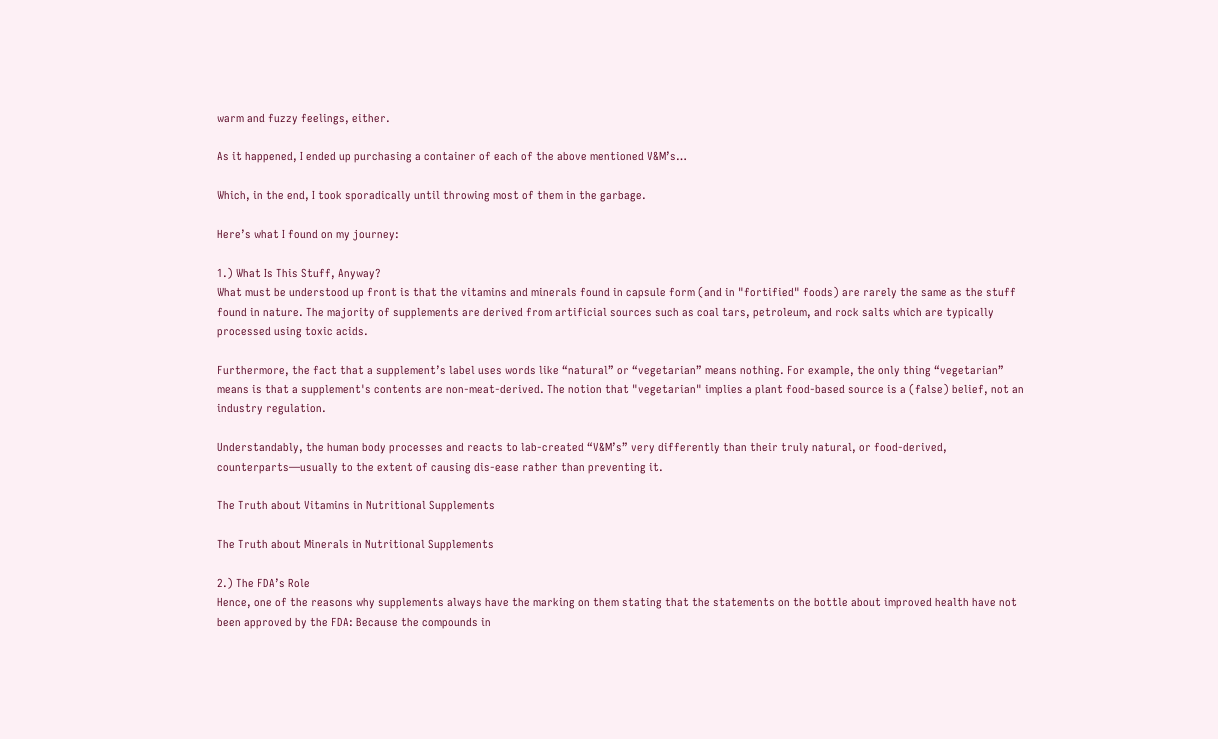warm and fuzzy feelings, either.

As it happened, I ended up purchasing a container of each of the above mentioned V&M’s…

Which, in the end, I took sporadically until throwing most of them in the garbage.

Here’s what I found on my journey:

1.) What Is This Stuff, Anyway?
What must be understood up front is that the vitamins and minerals found in capsule form (and in "fortified" foods) are rarely the same as the stuff found in nature. The majority of supplements are derived from artificial sources such as coal tars, petroleum, and rock salts which are typically processed using toxic acids.

Furthermore, the fact that a supplement’s label uses words like “natural” or “vegetarian” means nothing. For example, the only thing “vegetarian” means is that a supplement's contents are non-meat-derived. The notion that "vegetarian" implies a plant food-based source is a (false) belief, not an industry regulation.

Understandably, the human body processes and reacts to lab-created “V&M’s” very differently than their truly natural, or food-derived, counterparts—usually to the extent of causing dis-ease rather than preventing it.

The Truth about Vitamins in Nutritional Supplements

The Truth about Minerals in Nutritional Supplements

2.) The FDA’s Role
Hence, one of the reasons why supplements always have the marking on them stating that the statements on the bottle about improved health have not been approved by the FDA: Because the compounds in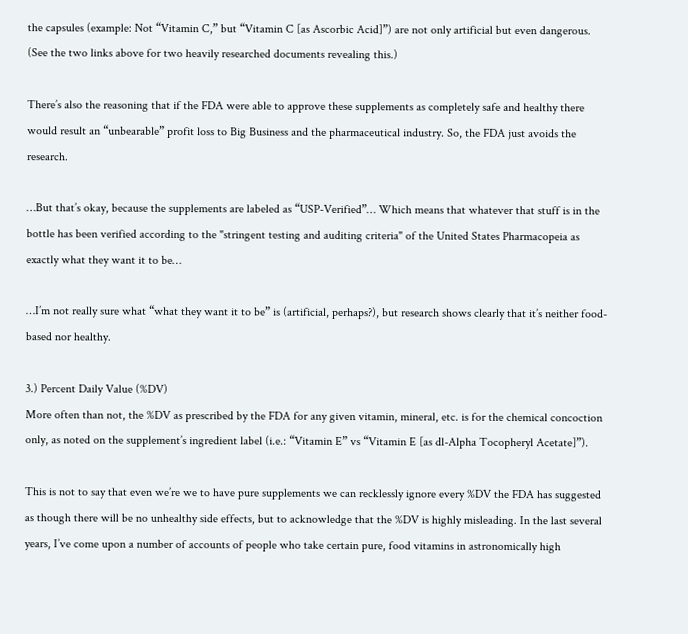the capsules (example: Not “Vitamin C,” but “Vitamin C [as Ascorbic Acid]”) are not only artificial but even dangerous. (See the two links above for two heavily researched documents revealing this.)

There’s also the reasoning that if the FDA were able to approve these supplements as completely safe and healthy there would result an “unbearable” profit loss to Big Business and the pharmaceutical industry. So, the FDA just avoids the research.

…But that’s okay, because the supplements are labeled as “USP-Verified”… Which means that whatever that stuff is in the bottle has been verified according to the "stringent testing and auditing criteria" of the United States Pharmacopeia as exactly what they want it to be…

…I’m not really sure what “what they want it to be” is (artificial, perhaps?), but research shows clearly that it’s neither food-based nor healthy.

3.) Percent Daily Value (%DV)
More often than not, the %DV as prescribed by the FDA for any given vitamin, mineral, etc. is for the chemical concoction only, as noted on the supplement’s ingredient label (i.e.: “Vitamin E” vs “Vitamin E [as dl-Alpha Tocopheryl Acetate]”).

This is not to say that even we’re we to have pure supplements we can recklessly ignore every %DV the FDA has suggested as though there will be no unhealthy side effects, but to acknowledge that the %DV is highly misleading. In the last several years, I’ve come upon a number of accounts of people who take certain pure, food vitamins in astronomically high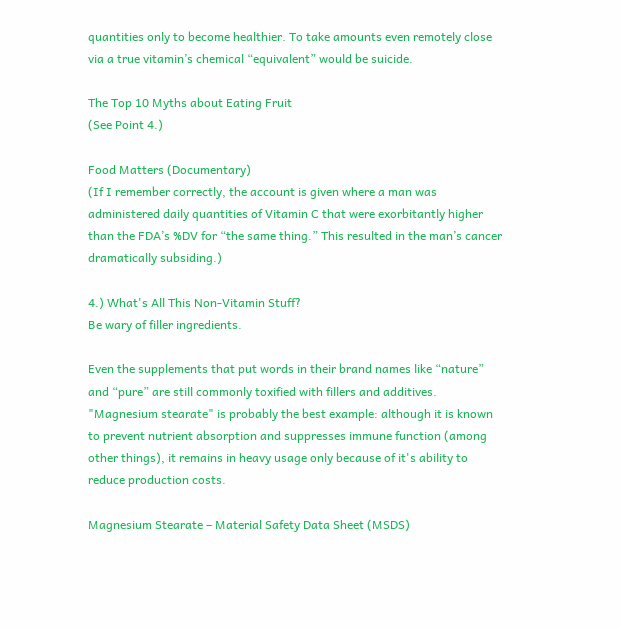quantities only to become healthier. To take amounts even remotely close via a true vitamin’s chemical “equivalent” would be suicide.

The Top 10 Myths about Eating Fruit
(See Point 4.)

Food Matters (Documentary)
(If I remember correctly, the account is given where a man was administered daily quantities of Vitamin C that were exorbitantly higher than the FDA’s %DV for “the same thing.” This resulted in the man’s cancer dramatically subsiding.)

4.) What's All This Non-Vitamin Stuff?
Be wary of filler ingredients.

Even the supplements that put words in their brand names like “nature” and “pure” are still commonly toxified with fillers and additives. "Magnesium stearate" is probably the best example: although it is known to prevent nutrient absorption and suppresses immune function (among other things), it remains in heavy usage only because of it's ability to reduce production costs.

Magnesium Stearate – Material Safety Data Sheet (MSDS)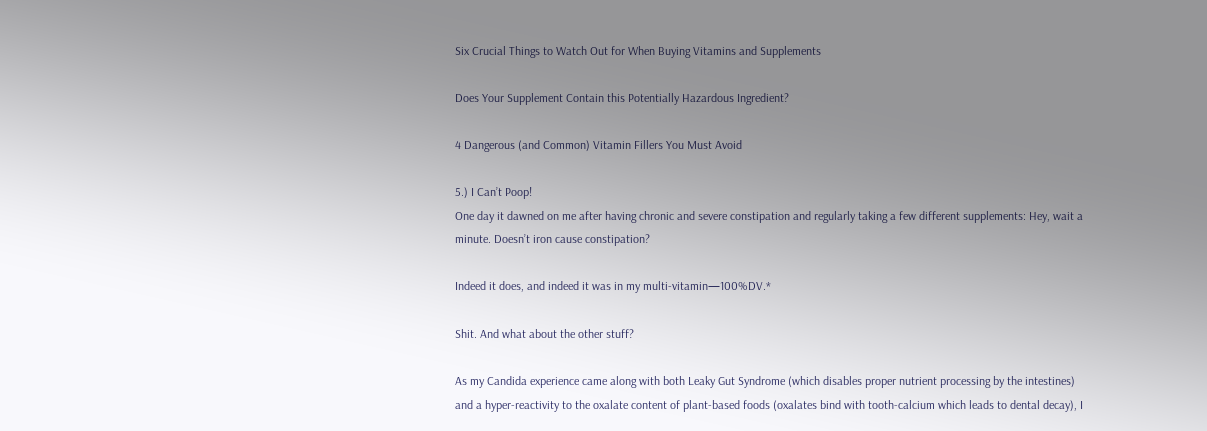Six Crucial Things to Watch Out for When Buying Vitamins and Supplements

Does Your Supplement Contain this Potentially Hazardous Ingredient?

4 Dangerous (and Common) Vitamin Fillers You Must Avoid

5.) I Can’t Poop!
One day it dawned on me after having chronic and severe constipation and regularly taking a few different supplements: Hey, wait a minute. Doesn’t iron cause constipation?

Indeed it does, and indeed it was in my multi-vitamin—100%DV.*

Shit. And what about the other stuff?

As my Candida experience came along with both Leaky Gut Syndrome (which disables proper nutrient processing by the intestines) and a hyper-reactivity to the oxalate content of plant-based foods (oxalates bind with tooth-calcium which leads to dental decay), I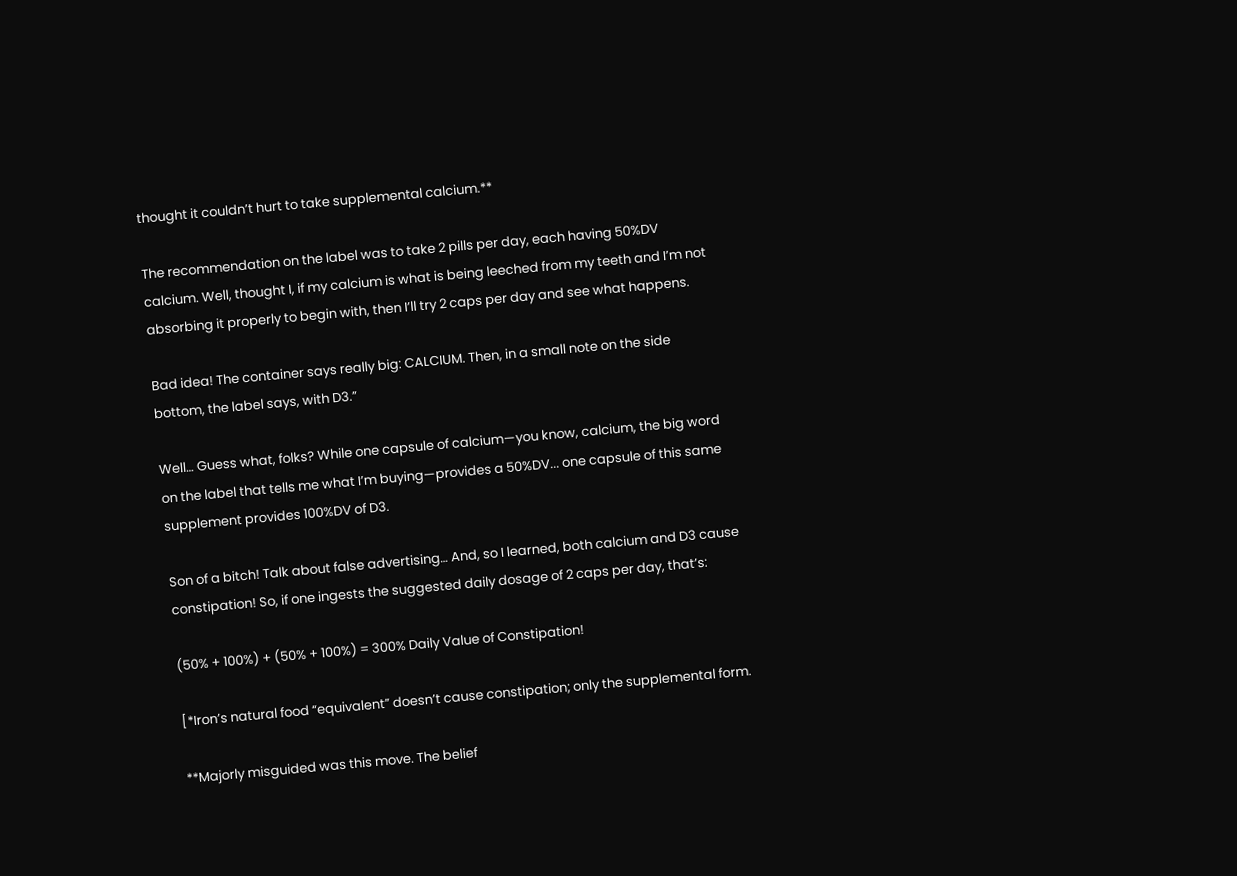thought it couldn’t hurt to take supplemental calcium.**

The recommendation on the label was to take 2 pills per day, each having 50%DV calcium. Well, thought I, if my calcium is what is being leeched from my teeth and I’m not absorbing it properly to begin with, then I’ll try 2 caps per day and see what happens.

Bad idea! The container says really big: CALCIUM. Then, in a small note on the side bottom, the label says, with D3.”

Well… Guess what, folks? While one capsule of calcium—you know, calcium, the big word on the label that tells me what I’m buying—provides a 50%DV... one capsule of this same supplement provides 100%DV of D3.

Son of a bitch! Talk about false advertising… And, so I learned, both calcium and D3 cause constipation! So, if one ingests the suggested daily dosage of 2 caps per day, that’s:

(50% + 100%) + (50% + 100%) = 300% Daily Value of Constipation!

[*Iron’s natural food “equivalent” doesn’t cause constipation; only the supplemental form.

**Majorly misguided was this move. The belief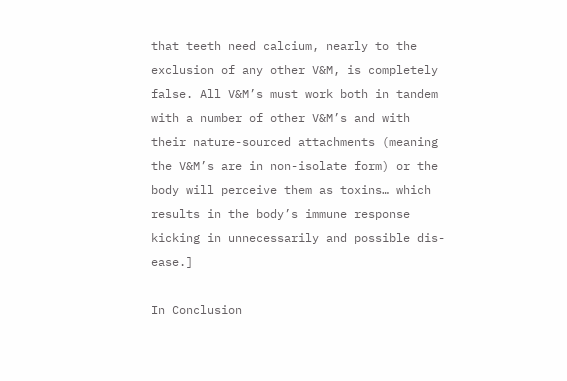that teeth need calcium, nearly to the exclusion of any other V&M, is completely false. All V&M’s must work both in tandem with a number of other V&M’s and with their nature-sourced attachments (meaning the V&M’s are in non-isolate form) or the body will perceive them as toxins… which results in the body’s immune response kicking in unnecessarily and possible dis-ease.]

In Conclusion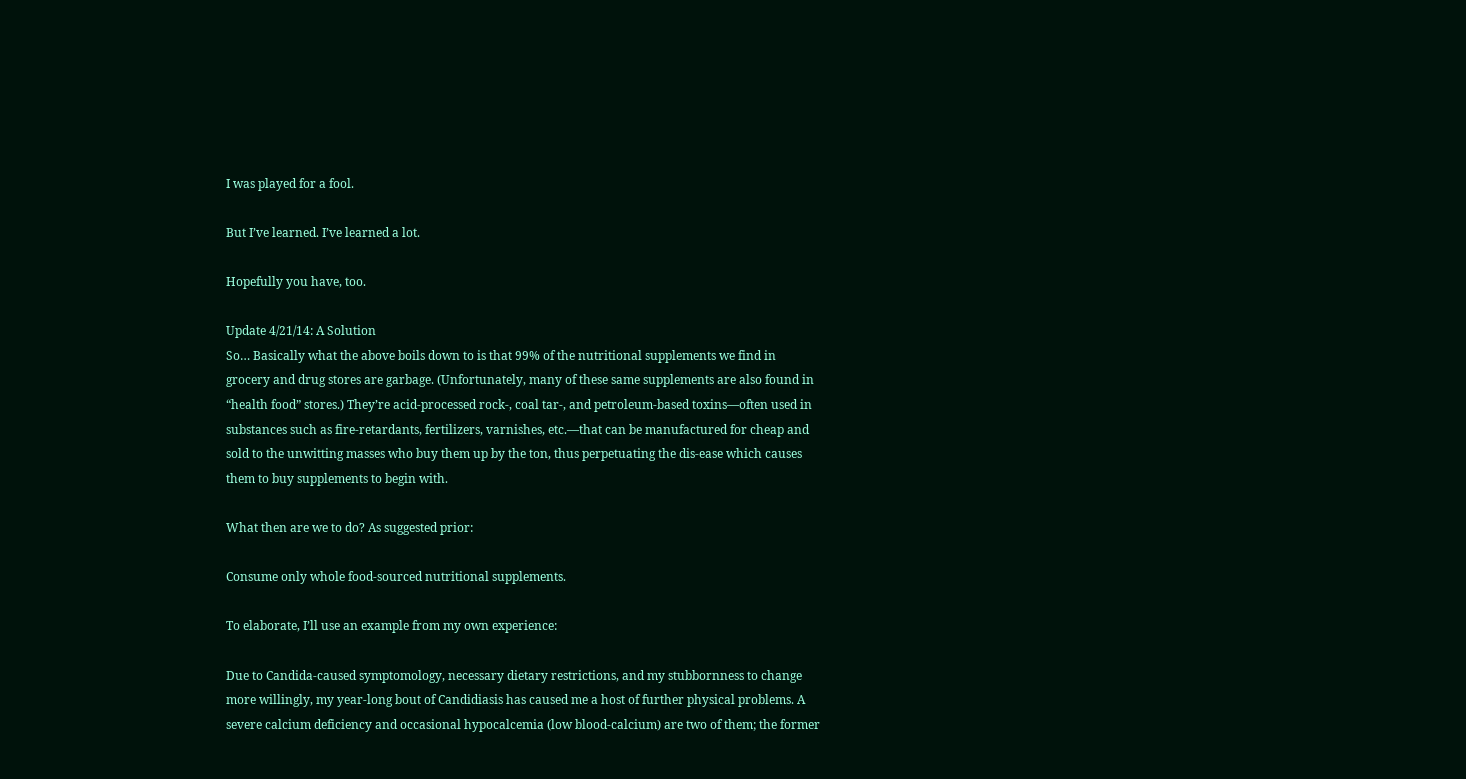I was played for a fool.

But I’ve learned. I’ve learned a lot.

Hopefully you have, too.

Update 4/21/14: A Solution
So… Basically what the above boils down to is that 99% of the nutritional supplements we find in grocery and drug stores are garbage. (Unfortunately, many of these same supplements are also found in “health food” stores.) They’re acid-processed rock-, coal tar-, and petroleum-based toxins—often used in substances such as fire-retardants, fertilizers, varnishes, etc.—that can be manufactured for cheap and sold to the unwitting masses who buy them up by the ton, thus perpetuating the dis-ease which causes them to buy supplements to begin with.

What then are we to do? As suggested prior:

Consume only whole food-sourced nutritional supplements.

To elaborate, I’ll use an example from my own experience:

Due to Candida-caused symptomology, necessary dietary restrictions, and my stubbornness to change more willingly, my year-long bout of Candidiasis has caused me a host of further physical problems. A severe calcium deficiency and occasional hypocalcemia (low blood-calcium) are two of them; the former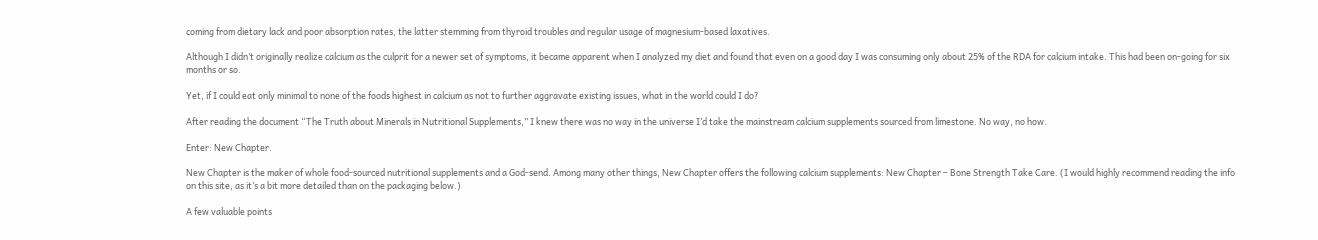coming from dietary lack and poor absorption rates, the latter stemming from thyroid troubles and regular usage of magnesium-based laxatives.

Although I didn’t originally realize calcium as the culprit for a newer set of symptoms, it became apparent when I analyzed my diet and found that even on a good day I was consuming only about 25% of the RDA for calcium intake. This had been on-going for six months or so.

Yet, if I could eat only minimal to none of the foods highest in calcium as not to further aggravate existing issues, what in the world could I do?

After reading the document “The Truth about Minerals in Nutritional Supplements,” I knew there was no way in the universe I’d take the mainstream calcium supplements sourced from limestone. No way, no how.

Enter: New Chapter.

New Chapter is the maker of whole food-sourced nutritional supplements and a God-send. Among many other things, New Chapter offers the following calcium supplements: New Chapter – Bone Strength Take Care. (I would highly recommend reading the info on this site, as it’s a bit more detailed than on the packaging below.)

A few valuable points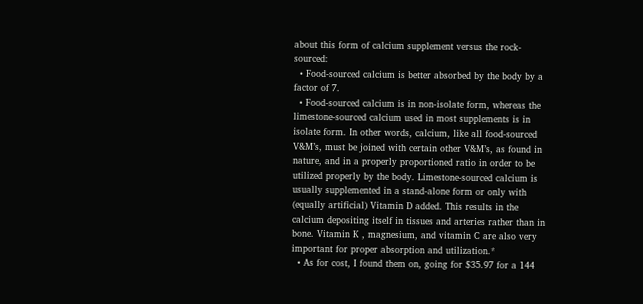about this form of calcium supplement versus the rock-sourced:
  • Food-sourced calcium is better absorbed by the body by a factor of 7.
  • Food-sourced calcium is in non-isolate form, whereas the limestone-sourced calcium used in most supplements is in isolate form. In other words, calcium, like all food-sourced V&M’s, must be joined with certain other V&M’s, as found in nature, and in a properly proportioned ratio in order to be utilized properly by the body. Limestone-sourced calcium is usually supplemented in a stand-alone form or only with (equally artificial) Vitamin D added. This results in the calcium depositing itself in tissues and arteries rather than in bone. Vitamin K , magnesium, and vitamin C are also very important for proper absorption and utilization.*
  • As for cost, I found them on, going for $35.97 for a 144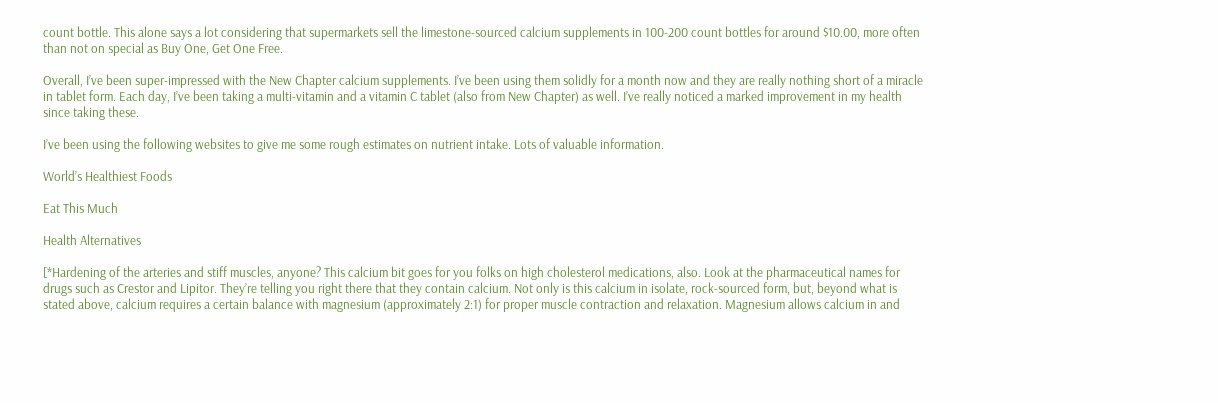count bottle. This alone says a lot considering that supermarkets sell the limestone-sourced calcium supplements in 100-200 count bottles for around $10.00, more often than not on special as Buy One, Get One Free.

Overall, I’ve been super-impressed with the New Chapter calcium supplements. I’ve been using them solidly for a month now and they are really nothing short of a miracle in tablet form. Each day, I’ve been taking a multi-vitamin and a vitamin C tablet (also from New Chapter) as well. I’ve really noticed a marked improvement in my health since taking these.

I’ve been using the following websites to give me some rough estimates on nutrient intake. Lots of valuable information.

World’s Healthiest Foods

Eat This Much

Health Alternatives

[*Hardening of the arteries and stiff muscles, anyone? This calcium bit goes for you folks on high cholesterol medications, also. Look at the pharmaceutical names for drugs such as Crestor and Lipitor. They’re telling you right there that they contain calcium. Not only is this calcium in isolate, rock-sourced form, but, beyond what is stated above, calcium requires a certain balance with magnesium (approximately 2:1) for proper muscle contraction and relaxation. Magnesium allows calcium in and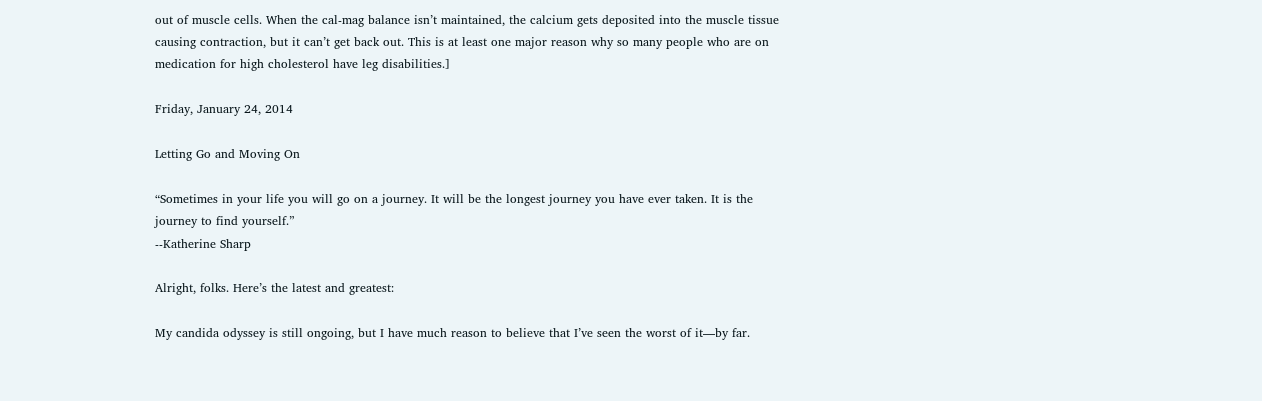out of muscle cells. When the cal-mag balance isn’t maintained, the calcium gets deposited into the muscle tissue causing contraction, but it can’t get back out. This is at least one major reason why so many people who are on medication for high cholesterol have leg disabilities.]

Friday, January 24, 2014

Letting Go and Moving On

“Sometimes in your life you will go on a journey. It will be the longest journey you have ever taken. It is the journey to find yourself.”
--Katherine Sharp

Alright, folks. Here’s the latest and greatest:

My candida odyssey is still ongoing, but I have much reason to believe that I’ve seen the worst of it—by far.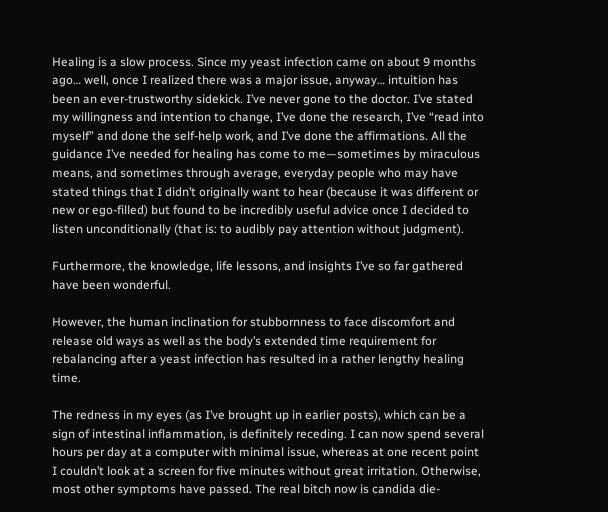Healing is a slow process. Since my yeast infection came on about 9 months ago… well, once I realized there was a major issue, anyway… intuition has been an ever-trustworthy sidekick. I’ve never gone to the doctor. I’ve stated my willingness and intention to change, I’ve done the research, I’ve “read into myself” and done the self-help work, and I’ve done the affirmations. All the guidance I’ve needed for healing has come to me—sometimes by miraculous means, and sometimes through average, everyday people who may have stated things that I didn’t originally want to hear (because it was different or new or ego-filled) but found to be incredibly useful advice once I decided to listen unconditionally (that is: to audibly pay attention without judgment).

Furthermore, the knowledge, life lessons, and insights I’ve so far gathered have been wonderful.

However, the human inclination for stubbornness to face discomfort and release old ways as well as the body’s extended time requirement for rebalancing after a yeast infection has resulted in a rather lengthy healing time.

The redness in my eyes (as I’ve brought up in earlier posts), which can be a sign of intestinal inflammation, is definitely receding. I can now spend several hours per day at a computer with minimal issue, whereas at one recent point I couldn’t look at a screen for five minutes without great irritation. Otherwise, most other symptoms have passed. The real bitch now is candida die-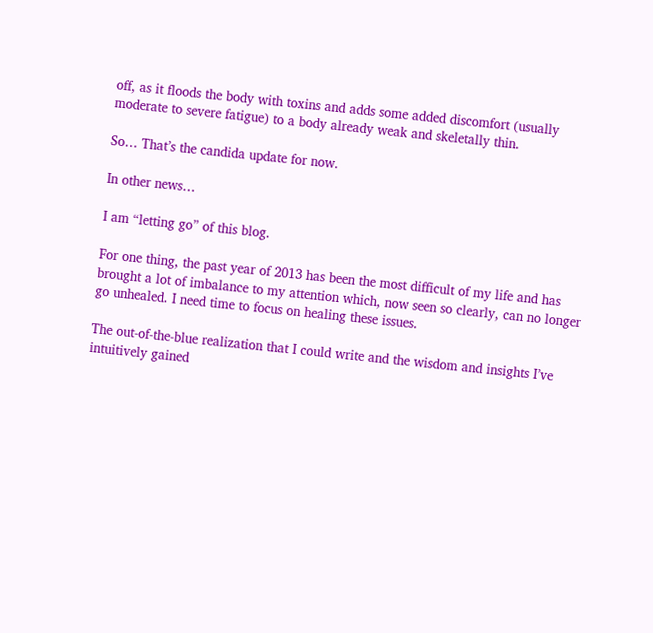off, as it floods the body with toxins and adds some added discomfort (usually moderate to severe fatigue) to a body already weak and skeletally thin.

So… That’s the candida update for now.

In other news…

I am “letting go” of this blog.

For one thing, the past year of 2013 has been the most difficult of my life and has brought a lot of imbalance to my attention which, now seen so clearly, can no longer go unhealed. I need time to focus on healing these issues.

The out-of-the-blue realization that I could write and the wisdom and insights I’ve intuitively gained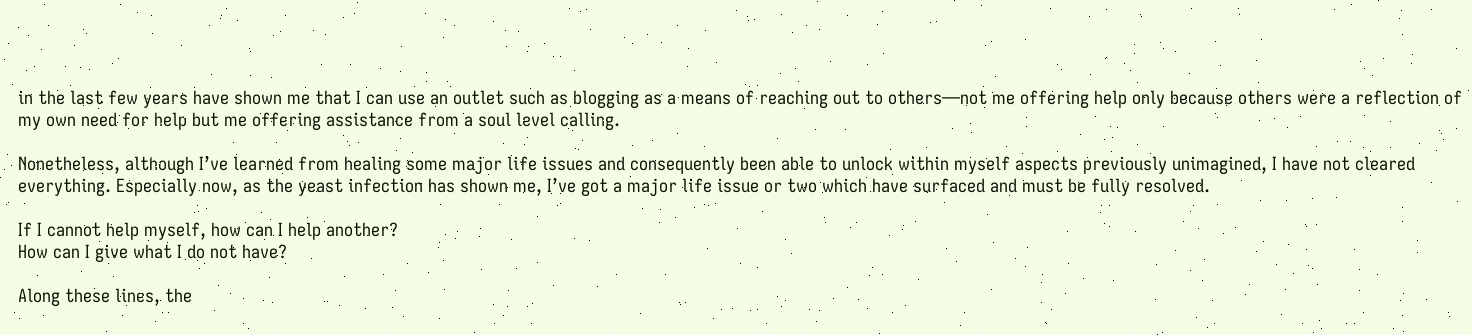in the last few years have shown me that I can use an outlet such as blogging as a means of reaching out to others—not me offering help only because others were a reflection of my own need for help but me offering assistance from a soul level calling.

Nonetheless, although I’ve learned from healing some major life issues and consequently been able to unlock within myself aspects previously unimagined, I have not cleared everything. Especially now, as the yeast infection has shown me, I’ve got a major life issue or two which have surfaced and must be fully resolved.

If I cannot help myself, how can I help another?
How can I give what I do not have?

Along these lines, the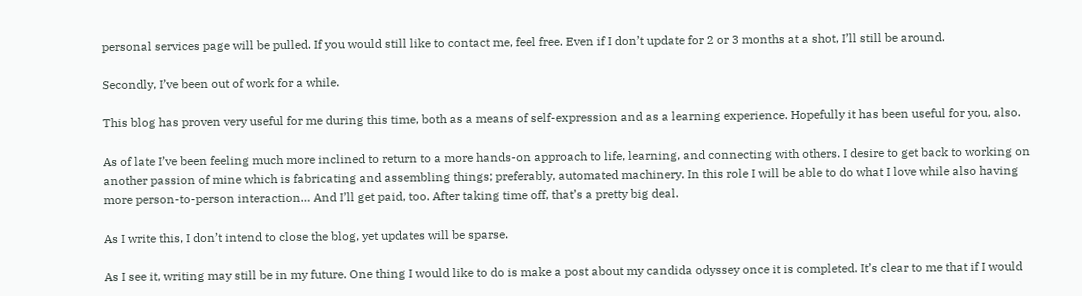personal services page will be pulled. If you would still like to contact me, feel free. Even if I don’t update for 2 or 3 months at a shot, I’ll still be around.

Secondly, I’ve been out of work for a while.

This blog has proven very useful for me during this time, both as a means of self-expression and as a learning experience. Hopefully it has been useful for you, also.

As of late I’ve been feeling much more inclined to return to a more hands-on approach to life, learning, and connecting with others. I desire to get back to working on another passion of mine which is fabricating and assembling things; preferably, automated machinery. In this role I will be able to do what I love while also having more person-to-person interaction… And I’ll get paid, too. After taking time off, that’s a pretty big deal.

As I write this, I don’t intend to close the blog, yet updates will be sparse.

As I see it, writing may still be in my future. One thing I would like to do is make a post about my candida odyssey once it is completed. It’s clear to me that if I would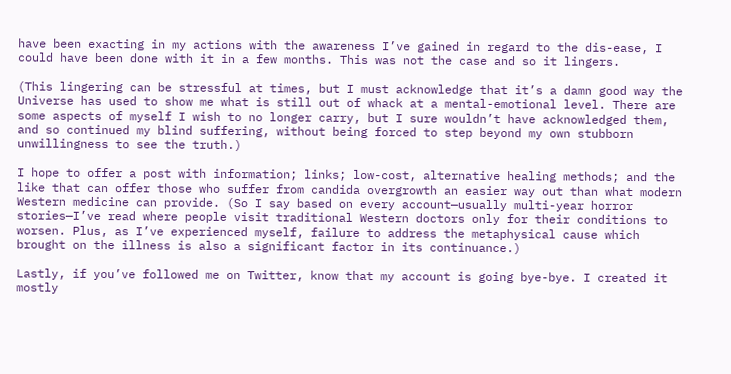have been exacting in my actions with the awareness I’ve gained in regard to the dis-ease, I could have been done with it in a few months. This was not the case and so it lingers.

(This lingering can be stressful at times, but I must acknowledge that it’s a damn good way the Universe has used to show me what is still out of whack at a mental-emotional level. There are some aspects of myself I wish to no longer carry, but I sure wouldn’t have acknowledged them, and so continued my blind suffering, without being forced to step beyond my own stubborn unwillingness to see the truth.)

I hope to offer a post with information; links; low-cost, alternative healing methods; and the like that can offer those who suffer from candida overgrowth an easier way out than what modern Western medicine can provide. (So I say based on every account—usually multi-year horror stories—I’ve read where people visit traditional Western doctors only for their conditions to worsen. Plus, as I’ve experienced myself, failure to address the metaphysical cause which brought on the illness is also a significant factor in its continuance.)

Lastly, if you’ve followed me on Twitter, know that my account is going bye-bye. I created it mostly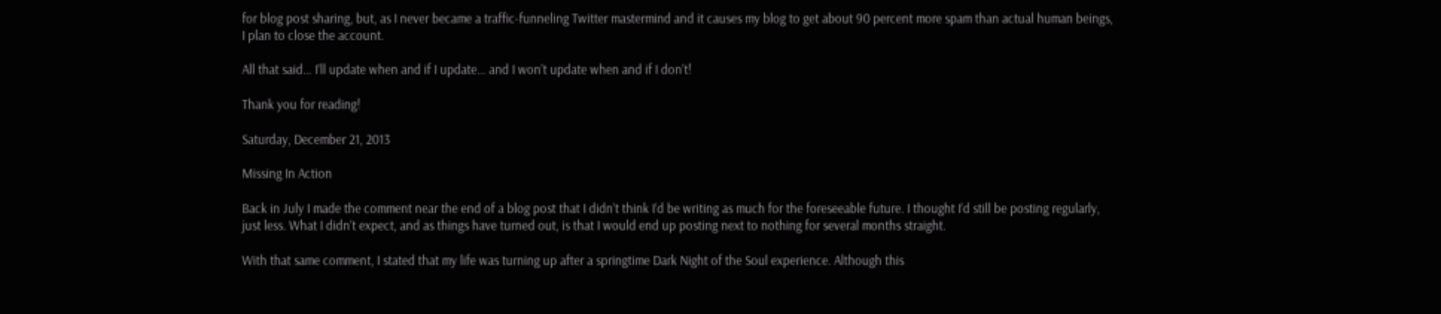for blog post sharing, but, as I never became a traffic-funneling Twitter mastermind and it causes my blog to get about 90 percent more spam than actual human beings, I plan to close the account.

All that said… I’ll update when and if I update… and I won’t update when and if I don’t!

Thank you for reading!

Saturday, December 21, 2013

Missing In Action

Back in July I made the comment near the end of a blog post that I didn’t think I’d be writing as much for the foreseeable future. I thought I’d still be posting regularly, just less. What I didn’t expect, and as things have turned out, is that I would end up posting next to nothing for several months straight.

With that same comment, I stated that my life was turning up after a springtime Dark Night of the Soul experience. Although this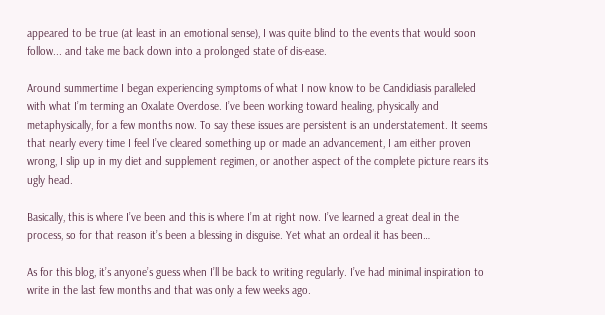appeared to be true (at least in an emotional sense), I was quite blind to the events that would soon follow... and take me back down into a prolonged state of dis-ease.

Around summertime I began experiencing symptoms of what I now know to be Candidiasis paralleled with what I’m terming an Oxalate Overdose. I’ve been working toward healing, physically and metaphysically, for a few months now. To say these issues are persistent is an understatement. It seems that nearly every time I feel I’ve cleared something up or made an advancement, I am either proven wrong, I slip up in my diet and supplement regimen, or another aspect of the complete picture rears its ugly head.

Basically, this is where I’ve been and this is where I’m at right now. I’ve learned a great deal in the process, so for that reason it’s been a blessing in disguise. Yet what an ordeal it has been…

As for this blog, it’s anyone’s guess when I’ll be back to writing regularly. I’ve had minimal inspiration to write in the last few months and that was only a few weeks ago.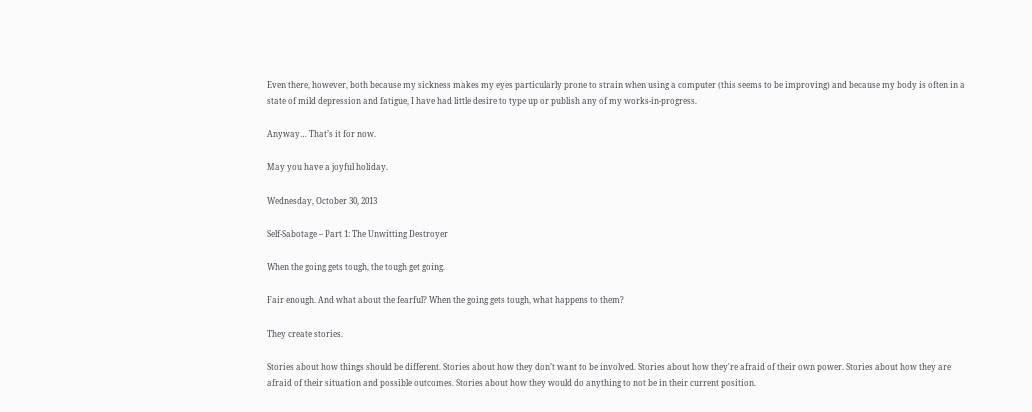Even there, however, both because my sickness makes my eyes particularly prone to strain when using a computer (this seems to be improving) and because my body is often in a state of mild depression and fatigue, I have had little desire to type up or publish any of my works-in-progress.

Anyway… That’s it for now.

May you have a joyful holiday.

Wednesday, October 30, 2013

Self-Sabotage – Part 1: The Unwitting Destroyer

When the going gets tough, the tough get going.

Fair enough. And what about the fearful? When the going gets tough, what happens to them?

They create stories.

Stories about how things should be different. Stories about how they don’t want to be involved. Stories about how they're afraid of their own power. Stories about how they are afraid of their situation and possible outcomes. Stories about how they would do anything to not be in their current position.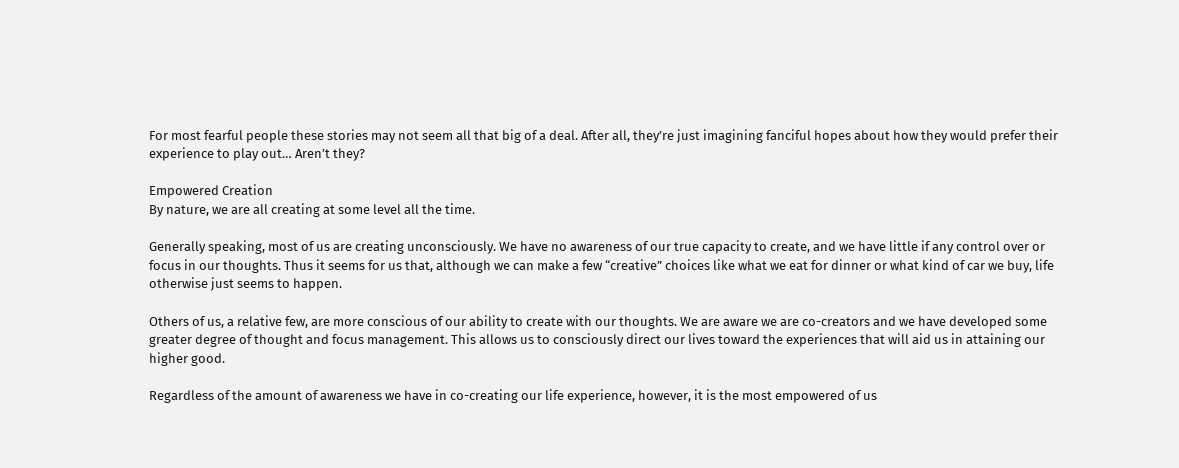For most fearful people these stories may not seem all that big of a deal. After all, they’re just imagining fanciful hopes about how they would prefer their experience to play out… Aren’t they?

Empowered Creation
By nature, we are all creating at some level all the time.

Generally speaking, most of us are creating unconsciously. We have no awareness of our true capacity to create, and we have little if any control over or focus in our thoughts. Thus it seems for us that, although we can make a few “creative” choices like what we eat for dinner or what kind of car we buy, life otherwise just seems to happen.

Others of us, a relative few, are more conscious of our ability to create with our thoughts. We are aware we are co-creators and we have developed some greater degree of thought and focus management. This allows us to consciously direct our lives toward the experiences that will aid us in attaining our higher good.

Regardless of the amount of awareness we have in co-creating our life experience, however, it is the most empowered of us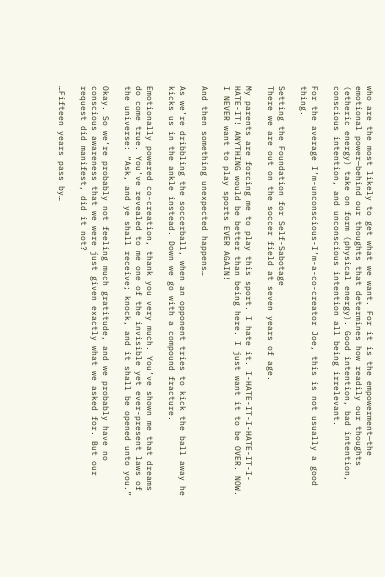who are the most likely to get what we want. For it is the empowerment—the emotional power—behind our thoughts that determines how readily our thoughts (etheric energy) take on form (physical energy). Good intention, bad intention, conscious intention, and unconscious intention all being irrelevant.

For the average I’m-unconscious-I’m-a-co-creator Joe, this is not usually a good thing.

Setting the Foundation for Self-Sabotage
There we are out on the soccer field at seven years of age.

My parents are forcing me to play this sport. I hate it. I-HATE-IT-I-HATE-IT-I-HATE-IT! ANYTHING would be better than being here. I just want it to be OVER. NOW. I NEVER want to play sports EVER AGAIN!

And then something unexpected happens…

As we’re dribbling the soccerball, when an opponent tries to kick the ball away he kicks us in the ankle instead. Down we go with a compound fracture.

Emotionally powered co-creation, thank you very much. You’ve shown me that dreams do come true. You’ve revealed to me one of the invisible yet ever-present laws of the universe: “Ask, and ye shall receive; knock, and it shall be opened unto you.”

Okay. So we’re probably not feeling much gratitude, and we probably have no conscious awareness that we were just given exactly what we asked for. But our request did manifest, did it not?

…Fifteen years pass by…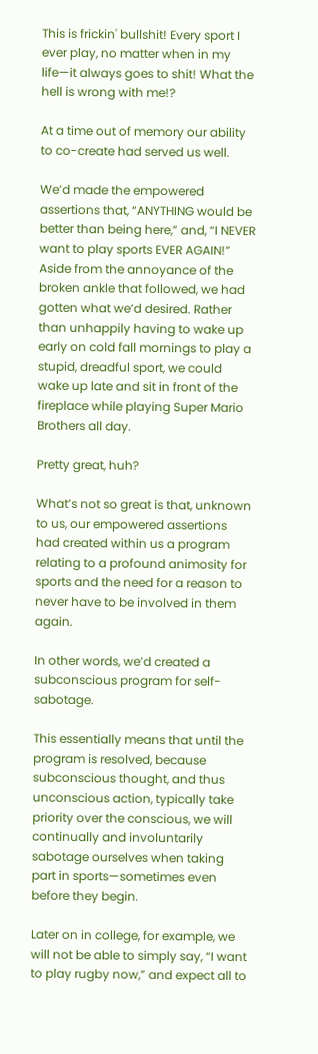This is frickin' bullshit! Every sport I ever play, no matter when in my life—it always goes to shit! What the hell is wrong with me!?

At a time out of memory our ability to co-create had served us well.

We’d made the empowered assertions that, “ANYTHING would be better than being here,” and, “I NEVER want to play sports EVER AGAIN!” Aside from the annoyance of the broken ankle that followed, we had gotten what we’d desired. Rather than unhappily having to wake up early on cold fall mornings to play a stupid, dreadful sport, we could wake up late and sit in front of the fireplace while playing Super Mario Brothers all day.

Pretty great, huh?

What’s not so great is that, unknown to us, our empowered assertions had created within us a program relating to a profound animosity for sports and the need for a reason to never have to be involved in them again.

In other words, we’d created a subconscious program for self-sabotage.

This essentially means that until the program is resolved, because subconscious thought, and thus unconscious action, typically take priority over the conscious, we will continually and involuntarily sabotage ourselves when taking part in sports—sometimes even before they begin.

Later on in college, for example, we will not be able to simply say, “I want to play rugby now,” and expect all to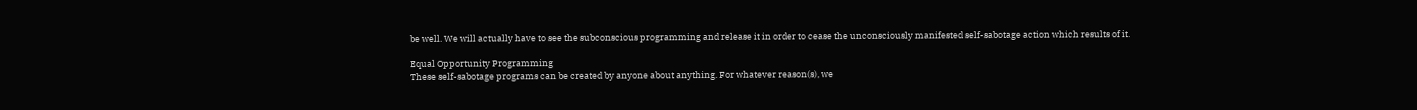be well. We will actually have to see the subconscious programming and release it in order to cease the unconsciously manifested self-sabotage action which results of it.

Equal Opportunity Programming
These self-sabotage programs can be created by anyone about anything. For whatever reason(s), we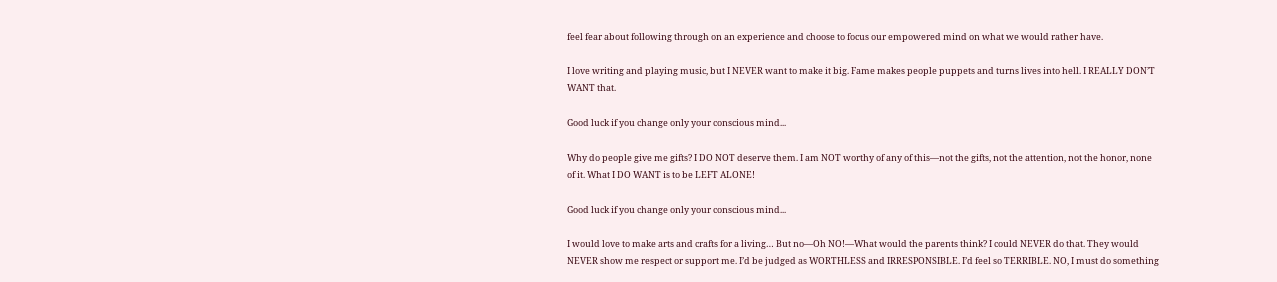feel fear about following through on an experience and choose to focus our empowered mind on what we would rather have.

I love writing and playing music, but I NEVER want to make it big. Fame makes people puppets and turns lives into hell. I REALLY DON’T WANT that.

Good luck if you change only your conscious mind...

Why do people give me gifts? I DO NOT deserve them. I am NOT worthy of any of this—not the gifts, not the attention, not the honor, none of it. What I DO WANT is to be LEFT ALONE!

Good luck if you change only your conscious mind...

I would love to make arts and crafts for a living… But no—Oh NO!—What would the parents think? I could NEVER do that. They would NEVER show me respect or support me. I’d be judged as WORTHLESS and IRRESPONSIBLE. I’d feel so TERRIBLE. NO, I must do something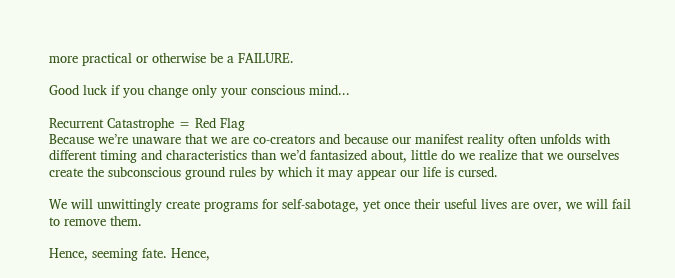more practical or otherwise be a FAILURE.

Good luck if you change only your conscious mind...

Recurrent Catastrophe = Red Flag
Because we’re unaware that we are co-creators and because our manifest reality often unfolds with different timing and characteristics than we’d fantasized about, little do we realize that we ourselves create the subconscious ground rules by which it may appear our life is cursed.

We will unwittingly create programs for self-sabotage, yet once their useful lives are over, we will fail to remove them.

Hence, seeming fate. Hence,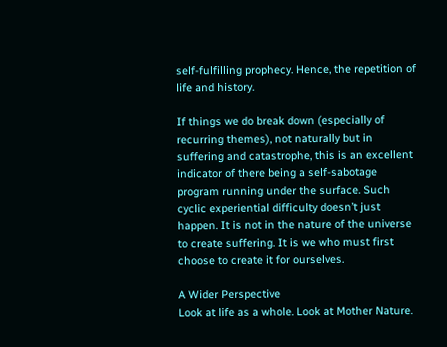self-fulfilling prophecy. Hence, the repetition of life and history.

If things we do break down (especially of recurring themes), not naturally but in suffering and catastrophe, this is an excellent indicator of there being a self-sabotage program running under the surface. Such cyclic experiential difficulty doesn’t just happen. It is not in the nature of the universe to create suffering. It is we who must first choose to create it for ourselves.

A Wider Perspective
Look at life as a whole. Look at Mother Nature.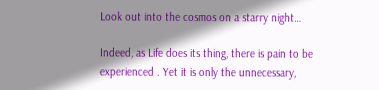Look out into the cosmos on a starry night…

Indeed, as Life does its thing, there is pain to be experienced . Yet it is only the unnecessary,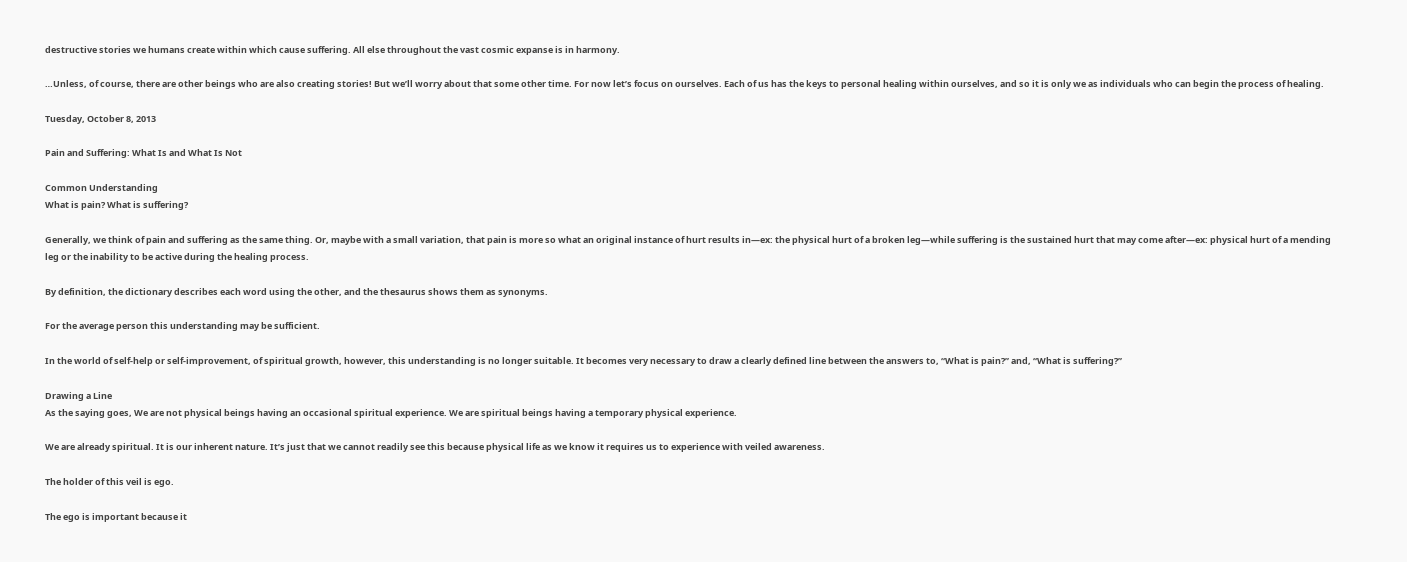destructive stories we humans create within which cause suffering. All else throughout the vast cosmic expanse is in harmony.

…Unless, of course, there are other beings who are also creating stories! But we’ll worry about that some other time. For now let’s focus on ourselves. Each of us has the keys to personal healing within ourselves, and so it is only we as individuals who can begin the process of healing.

Tuesday, October 8, 2013

Pain and Suffering: What Is and What Is Not

Common Understanding
What is pain? What is suffering?

Generally, we think of pain and suffering as the same thing. Or, maybe with a small variation, that pain is more so what an original instance of hurt results in—ex: the physical hurt of a broken leg—while suffering is the sustained hurt that may come after—ex: physical hurt of a mending leg or the inability to be active during the healing process.

By definition, the dictionary describes each word using the other, and the thesaurus shows them as synonyms.

For the average person this understanding may be sufficient.

In the world of self-help or self-improvement, of spiritual growth, however, this understanding is no longer suitable. It becomes very necessary to draw a clearly defined line between the answers to, “What is pain?” and, “What is suffering?”

Drawing a Line
As the saying goes, We are not physical beings having an occasional spiritual experience. We are spiritual beings having a temporary physical experience.

We are already spiritual. It is our inherent nature. It’s just that we cannot readily see this because physical life as we know it requires us to experience with veiled awareness.

The holder of this veil is ego.

The ego is important because it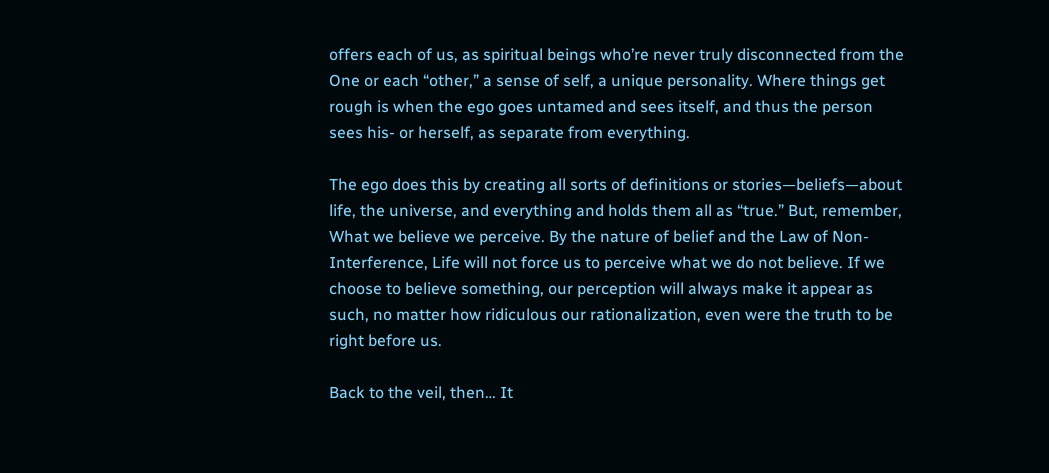offers each of us, as spiritual beings who’re never truly disconnected from the One or each “other,” a sense of self, a unique personality. Where things get rough is when the ego goes untamed and sees itself, and thus the person sees his- or herself, as separate from everything.

The ego does this by creating all sorts of definitions or stories—beliefs—about life, the universe, and everything and holds them all as “true.” But, remember, What we believe we perceive. By the nature of belief and the Law of Non-Interference, Life will not force us to perceive what we do not believe. If we choose to believe something, our perception will always make it appear as such, no matter how ridiculous our rationalization, even were the truth to be right before us.

Back to the veil, then… It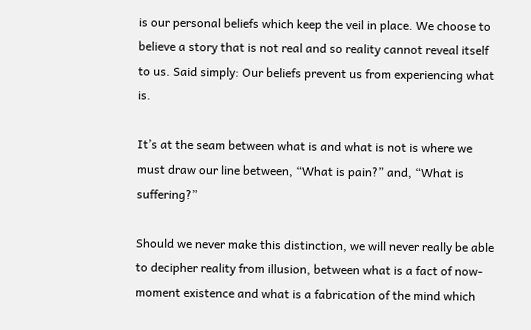is our personal beliefs which keep the veil in place. We choose to believe a story that is not real and so reality cannot reveal itself to us. Said simply: Our beliefs prevent us from experiencing what is.

It’s at the seam between what is and what is not is where we must draw our line between, “What is pain?” and, “What is suffering?”

Should we never make this distinction, we will never really be able to decipher reality from illusion, between what is a fact of now-moment existence and what is a fabrication of the mind which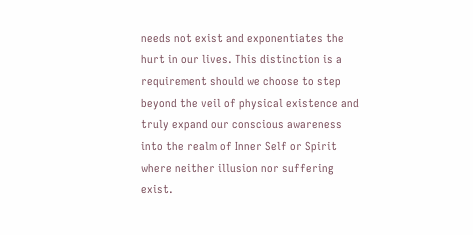needs not exist and exponentiates the hurt in our lives. This distinction is a requirement should we choose to step beyond the veil of physical existence and truly expand our conscious awareness into the realm of Inner Self or Spirit where neither illusion nor suffering exist.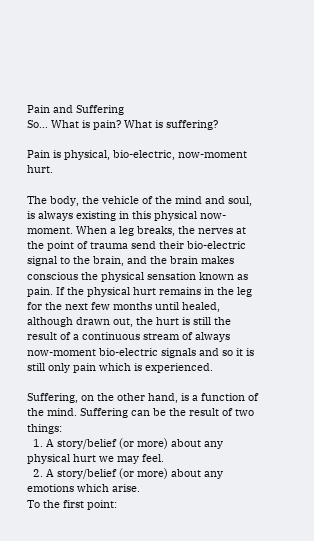Pain and Suffering
So… What is pain? What is suffering?

Pain is physical, bio-electric, now-moment hurt.

The body, the vehicle of the mind and soul, is always existing in this physical now-moment. When a leg breaks, the nerves at the point of trauma send their bio-electric signal to the brain, and the brain makes conscious the physical sensation known as pain. If the physical hurt remains in the leg for the next few months until healed, although drawn out, the hurt is still the result of a continuous stream of always now-moment bio-electric signals and so it is still only pain which is experienced.

Suffering, on the other hand, is a function of the mind. Suffering can be the result of two things:
  1. A story/belief (or more) about any physical hurt we may feel.
  2. A story/belief (or more) about any emotions which arise.
To the first point: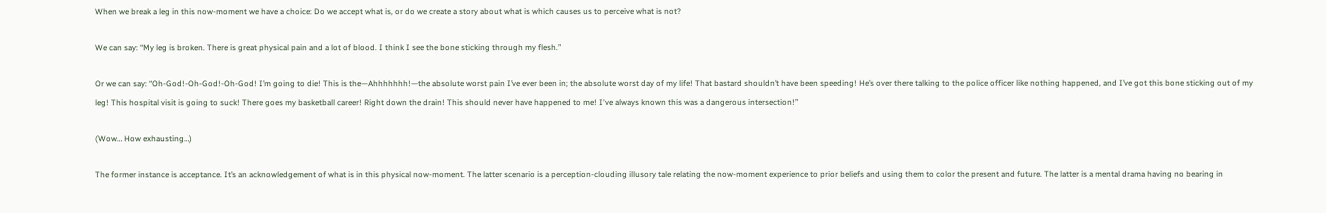When we break a leg in this now-moment we have a choice: Do we accept what is, or do we create a story about what is which causes us to perceive what is not?

We can say: “My leg is broken. There is great physical pain and a lot of blood. I think I see the bone sticking through my flesh.”

Or we can say: “Oh-God!-Oh-God!-Oh-God! I’m going to die! This is the—Ahhhhhhh!—the absolute worst pain I’ve ever been in; the absolute worst day of my life! That bastard shouldn’t have been speeding! He’s over there talking to the police officer like nothing happened, and I’ve got this bone sticking out of my leg! This hospital visit is going to suck! There goes my basketball career! Right down the drain! This should never have happened to me! I've always known this was a dangerous intersection!”

(Wow… How exhausting…)

The former instance is acceptance. It’s an acknowledgement of what is in this physical now-moment. The latter scenario is a perception-clouding illusory tale relating the now-moment experience to prior beliefs and using them to color the present and future. The latter is a mental drama having no bearing in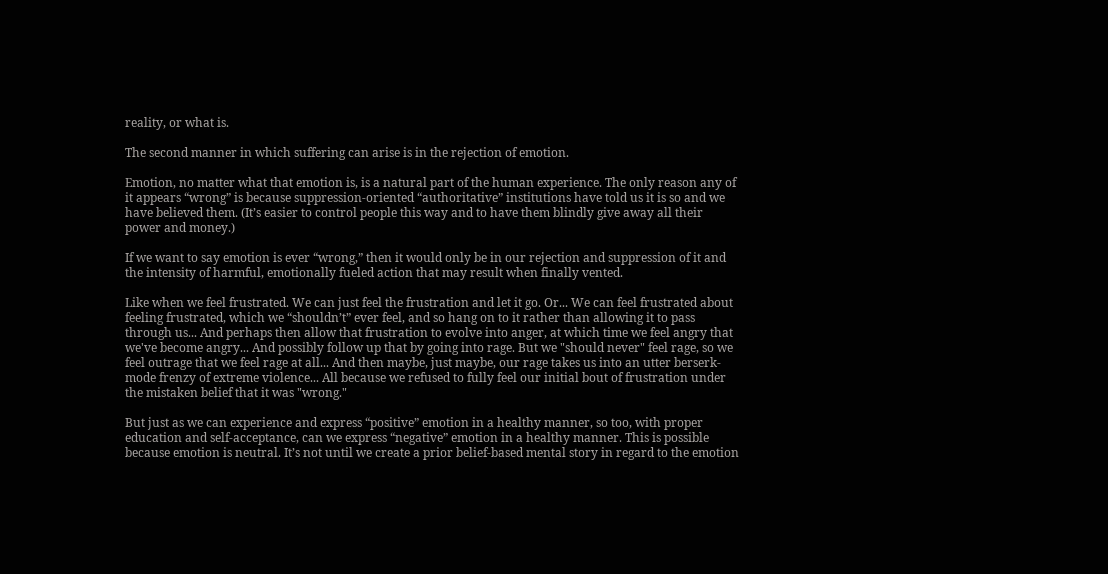reality, or what is.

The second manner in which suffering can arise is in the rejection of emotion.

Emotion, no matter what that emotion is, is a natural part of the human experience. The only reason any of it appears “wrong” is because suppression-oriented “authoritative” institutions have told us it is so and we have believed them. (It’s easier to control people this way and to have them blindly give away all their power and money.)

If we want to say emotion is ever “wrong,” then it would only be in our rejection and suppression of it and the intensity of harmful, emotionally fueled action that may result when finally vented.

Like when we feel frustrated. We can just feel the frustration and let it go. Or... We can feel frustrated about feeling frustrated, which we “shouldn’t” ever feel, and so hang on to it rather than allowing it to pass through us... And perhaps then allow that frustration to evolve into anger, at which time we feel angry that we've become angry... And possibly follow up that by going into rage. But we "should never" feel rage, so we feel outrage that we feel rage at all... And then maybe, just maybe, our rage takes us into an utter berserk-mode frenzy of extreme violence... All because we refused to fully feel our initial bout of frustration under the mistaken belief that it was "wrong."

But just as we can experience and express “positive” emotion in a healthy manner, so too, with proper education and self-acceptance, can we express “negative” emotion in a healthy manner. This is possible because emotion is neutral. It’s not until we create a prior belief-based mental story in regard to the emotion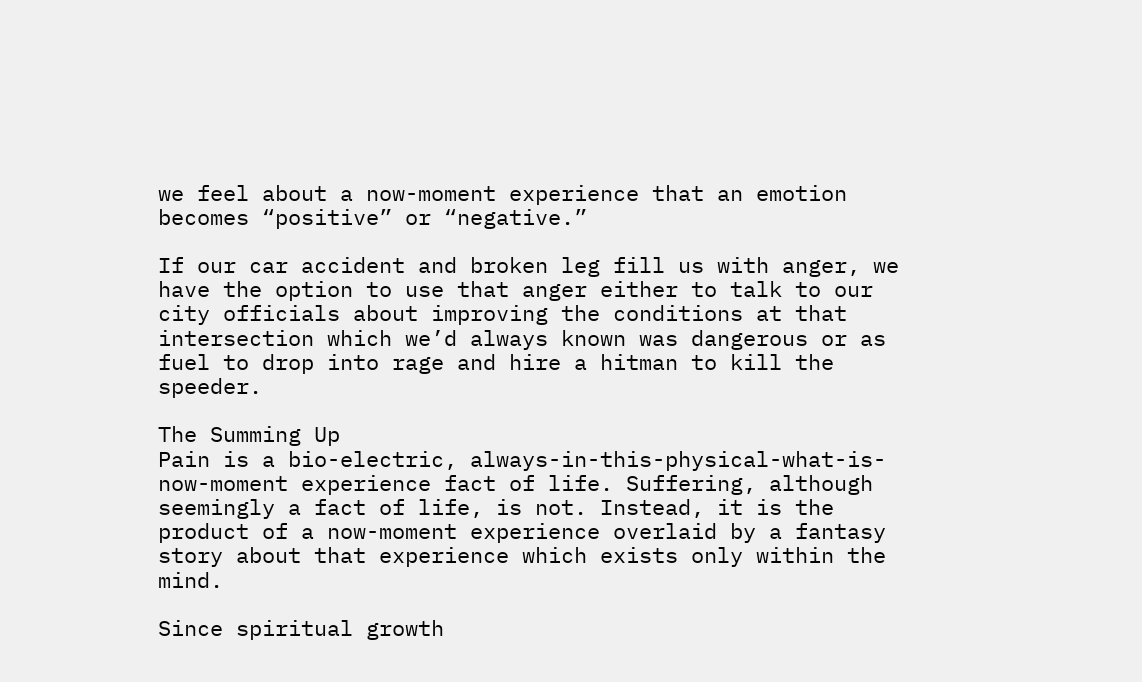we feel about a now-moment experience that an emotion becomes “positive” or “negative.”

If our car accident and broken leg fill us with anger, we have the option to use that anger either to talk to our city officials about improving the conditions at that intersection which we’d always known was dangerous or as fuel to drop into rage and hire a hitman to kill the speeder.

The Summing Up
Pain is a bio-electric, always-in-this-physical-what-is-now-moment experience fact of life. Suffering, although seemingly a fact of life, is not. Instead, it is the product of a now-moment experience overlaid by a fantasy story about that experience which exists only within the mind.

Since spiritual growth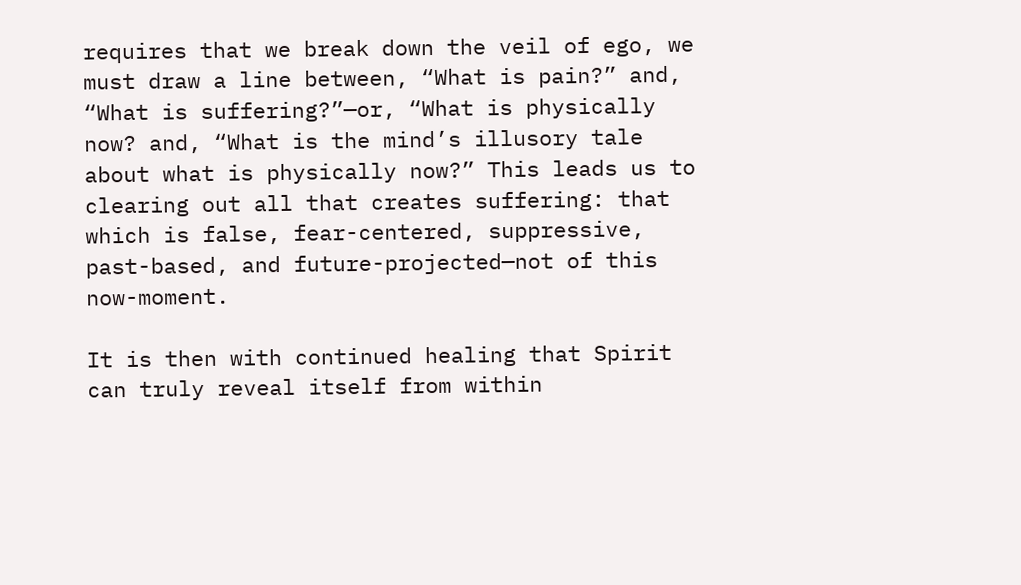requires that we break down the veil of ego, we must draw a line between, “What is pain?” and, “What is suffering?”—or, “What is physically now? and, “What is the mind’s illusory tale about what is physically now?” This leads us to clearing out all that creates suffering: that which is false, fear-centered, suppressive, past-based, and future-projected—not of this now-moment.

It is then with continued healing that Spirit can truly reveal itself from within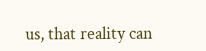us, that reality can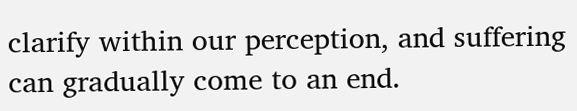clarify within our perception, and suffering can gradually come to an end.